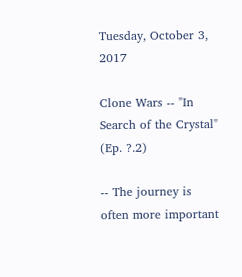Tuesday, October 3, 2017

Clone Wars -- "In Search of the Crystal" (Ep. ?.2)

-- The journey is often more important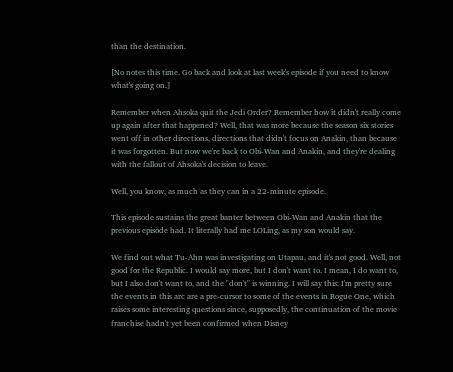than the destination.

[No notes this time. Go back and look at last week's episode if you need to know what's going on.]

Remember when Ahsoka quit the Jedi Order? Remember how it didn't really come up again after that happened? Well, that was more because the season six stories went off in other directions, directions that didn't focus on Anakin, than because it was forgotten. But now we're back to Obi-Wan and Anakin, and they're dealing with the fallout of Ahsoka's decision to leave.

Well, you know, as much as they can in a 22-minute episode.

This episode sustains the great banter between Obi-Wan and Anakin that the previous episode had. It literally had me LOLing, as my son would say.

We find out what Tu-Ahn was investigating on Utapau, and it's not good. Well, not good for the Republic. I would say more, but I don't want to. I mean, I do want to, but I also don't want to, and the "don't" is winning. I will say this: I'm pretty sure the events in this arc are a pre-cursor to some of the events in Rogue One, which raises some interesting questions since, supposedly, the continuation of the movie franchise hadn't yet been confirmed when Disney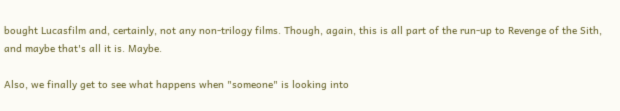bought Lucasfilm and, certainly, not any non-trilogy films. Though, again, this is all part of the run-up to Revenge of the Sith, and maybe that's all it is. Maybe.

Also, we finally get to see what happens when "someone" is looking into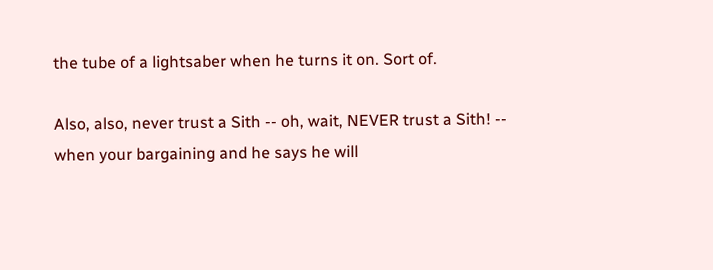the tube of a lightsaber when he turns it on. Sort of.

Also, also, never trust a Sith -- oh, wait, NEVER trust a Sith! -- when your bargaining and he says he will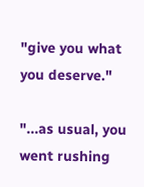"give you what you deserve."

"...as usual, you went rushing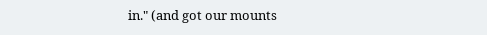in." (and got our mounts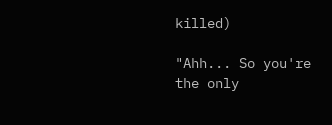killed)

"Ahh... So you're the only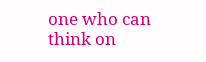one who can think on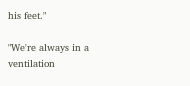his feet."

"We're always in a ventilation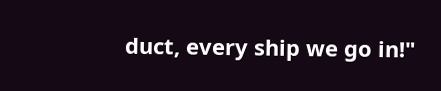duct, every ship we go in!"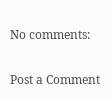No comments:

Post a Comment